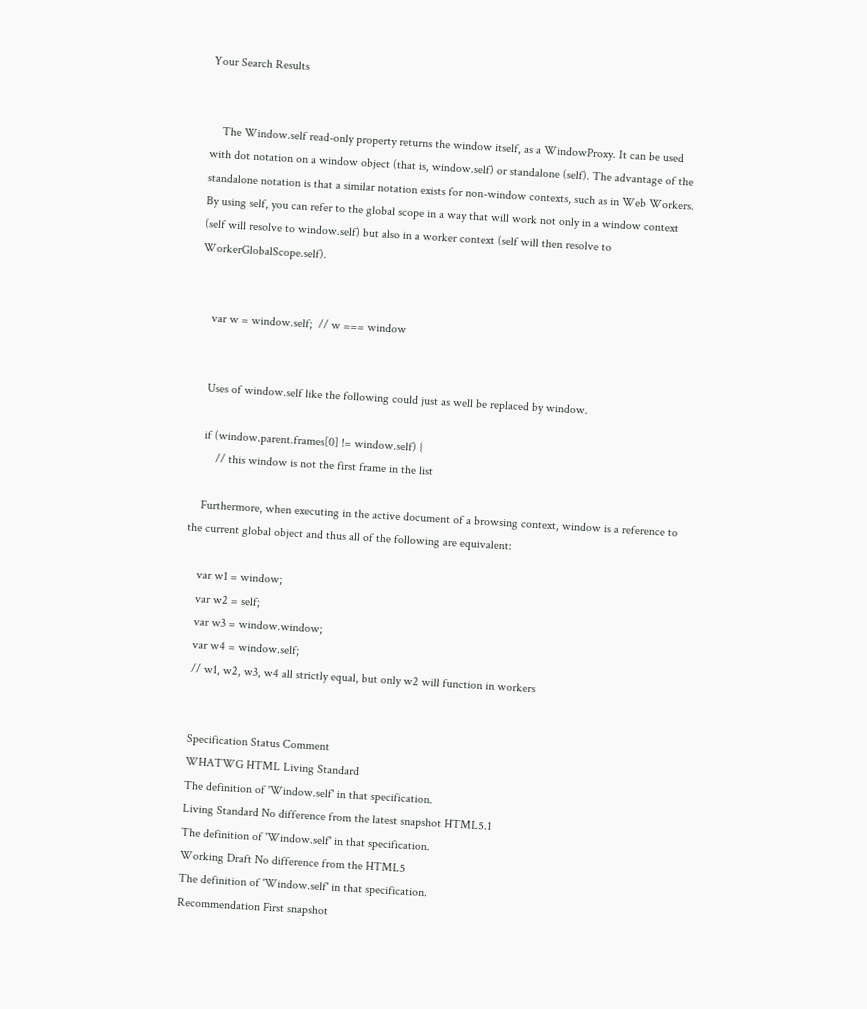Your Search Results


    The Window.self read-only property returns the window itself, as a WindowProxy. It can be used with dot notation on a window object (that is, window.self) or standalone (self). The advantage of the standalone notation is that a similar notation exists for non-window contexts, such as in Web Workers. By using self, you can refer to the global scope in a way that will work not only in a window context (self will resolve to window.self) but also in a worker context (self will then resolve to WorkerGlobalScope.self).


    var w = window.self;  // w === window


    Uses of window.self like the following could just as well be replaced by window.

    if (window.parent.frames[0] != window.self) {
        // this window is not the first frame in the list

    Furthermore, when executing in the active document of a browsing context, window is a reference to the current global object and thus all of the following are equivalent:

    var w1 = window;
    var w2 = self;
    var w3 = window.window;
    var w4 = window.self;
    // w1, w2, w3, w4 all strictly equal, but only w2 will function in workers


    Specification Status Comment
    WHATWG HTML Living Standard
    The definition of 'Window.self' in that specification.
    Living Standard No difference from the latest snapshot HTML5.1
    The definition of 'Window.self' in that specification.
    Working Draft No difference from the HTML5
    The definition of 'Window.self' in that specification.
    Recommendation First snapshot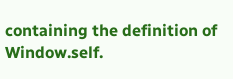containing the definition of Window.self.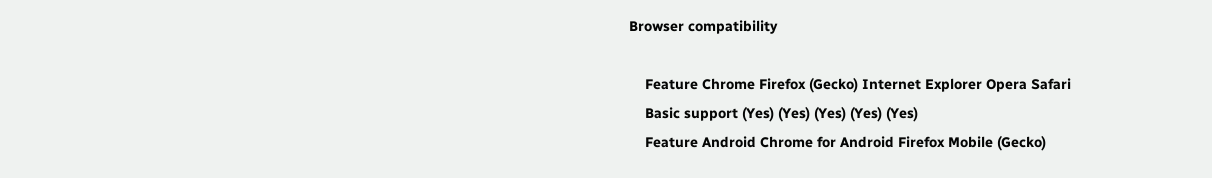Browser compatibility

    Feature Chrome Firefox (Gecko) Internet Explorer Opera Safari
    Basic support (Yes) (Yes) (Yes) (Yes) (Yes)
    Feature Android Chrome for Android Firefox Mobile (Gecko)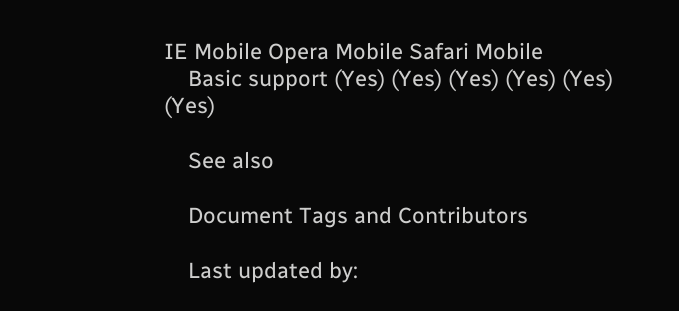IE Mobile Opera Mobile Safari Mobile
    Basic support (Yes) (Yes) (Yes) (Yes) (Yes) (Yes)

    See also

    Document Tags and Contributors

    Last updated by: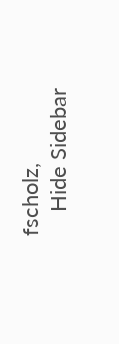fscholz,
    Hide Sidebar